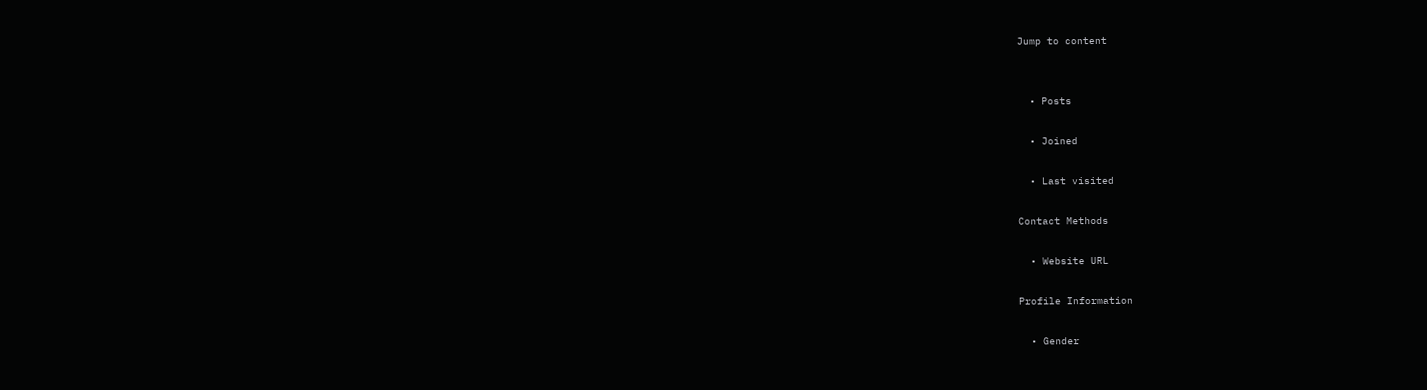Jump to content


  • Posts

  • Joined

  • Last visited

Contact Methods

  • Website URL

Profile Information

  • Gender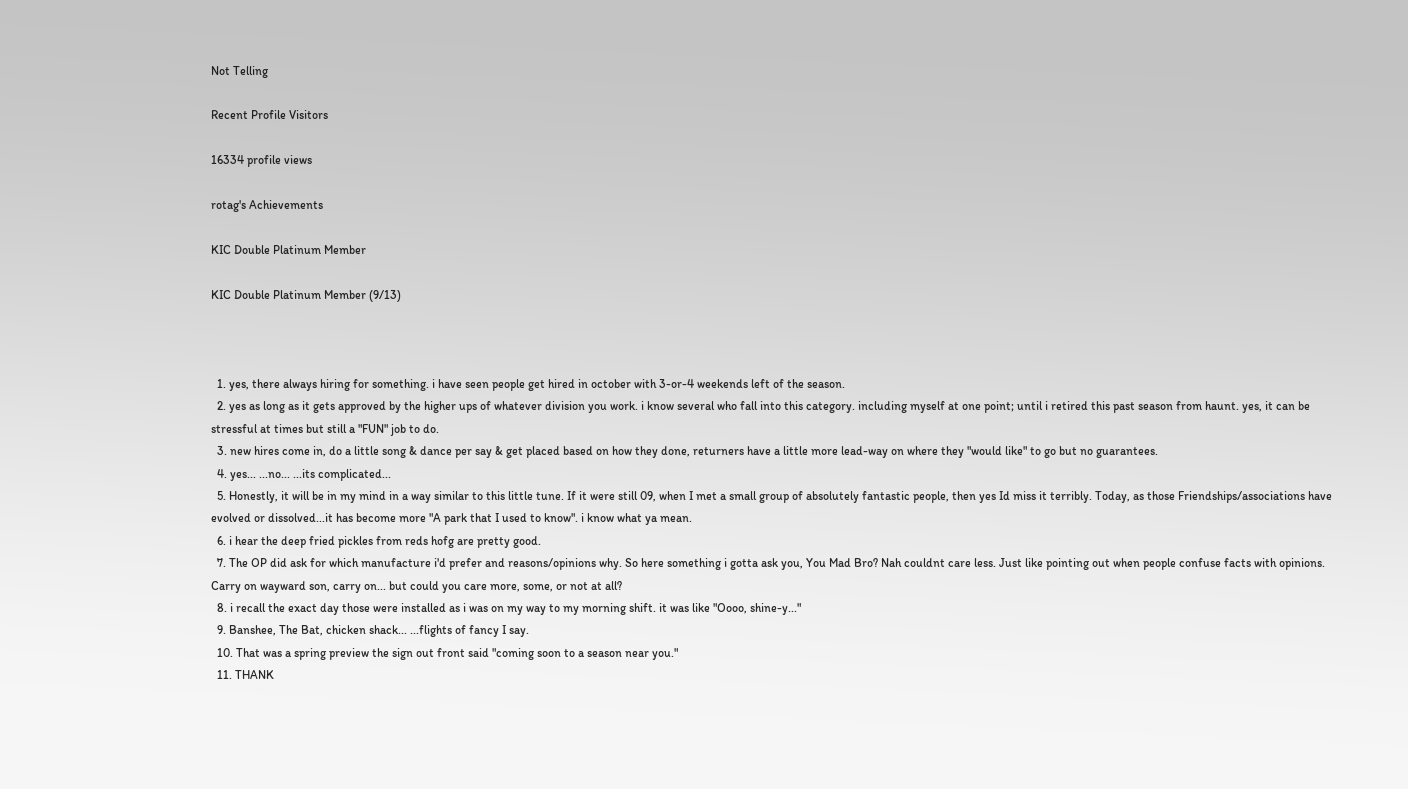Not Telling

Recent Profile Visitors

16334 profile views

rotag's Achievements

KIC Double Platinum Member

KIC Double Platinum Member (9/13)



  1. yes, there always hiring for something. i have seen people get hired in october with 3-or-4 weekends left of the season.
  2. yes as long as it gets approved by the higher ups of whatever division you work. i know several who fall into this category. including myself at one point; until i retired this past season from haunt. yes, it can be stressful at times but still a "FUN" job to do.
  3. new hires come in, do a little song & dance per say & get placed based on how they done, returners have a little more lead-way on where they "would like" to go but no guarantees.
  4. yes... ...no... ...its complicated...
  5. Honestly, it will be in my mind in a way similar to this little tune. If it were still 09, when I met a small group of absolutely fantastic people, then yes Id miss it terribly. Today, as those Friendships/associations have evolved or dissolved...it has become more "A park that I used to know". i know what ya mean.
  6. i hear the deep fried pickles from reds hofg are pretty good.
  7. The OP did ask for which manufacture i'd prefer and reasons/opinions why. So here something i gotta ask you, You Mad Bro? Nah couldnt care less. Just like pointing out when people confuse facts with opinions. Carry on wayward son, carry on... but could you care more, some, or not at all?
  8. i recall the exact day those were installed as i was on my way to my morning shift. it was like "Oooo, shine-y..."
  9. Banshee, The Bat, chicken shack... ...flights of fancy I say.
  10. That was a spring preview the sign out front said "coming soon to a season near you."
  11. THANK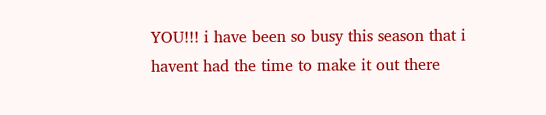YOU!!! i have been so busy this season that i havent had the time to make it out there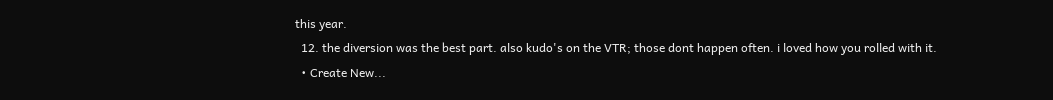this year.
  12. the diversion was the best part. also kudo's on the VTR; those dont happen often. i loved how you rolled with it.
  • Create New...